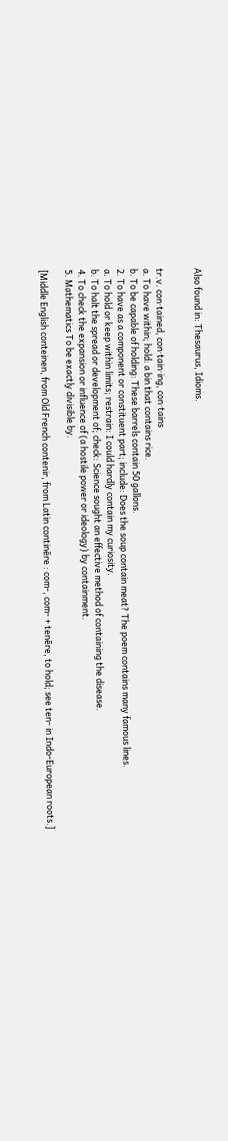Also found in: Thesaurus, Idioms.


tr.v. con·tained, con·tain·ing, con·tains
a. To have within; hold: a bin that contains rice.
b. To be capable of holding: These barrels contain 50 gallons.
2. To have as a component or constituent part; include: Does the soup contain meat? The poem contains many famous lines.
a. To hold or keep within limits; restrain: I could hardly contain my curiosity.
b. To halt the spread or development of; check: Science sought an effective method of containing the disease.
4. To check the expansion or influence of (a hostile power or ideology) by containment.
5. Mathematics To be exactly divisible by.

[Middle English conteinen, from Old French contenir, from Latin continēre : com-, com- + tenēre, to hold; see ten- in Indo-European roots.]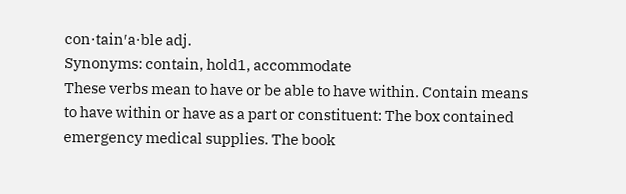con·tain′a·ble adj.
Synonyms: contain, hold1, accommodate
These verbs mean to have or be able to have within. Contain means to have within or have as a part or constituent: The box contained emergency medical supplies. The book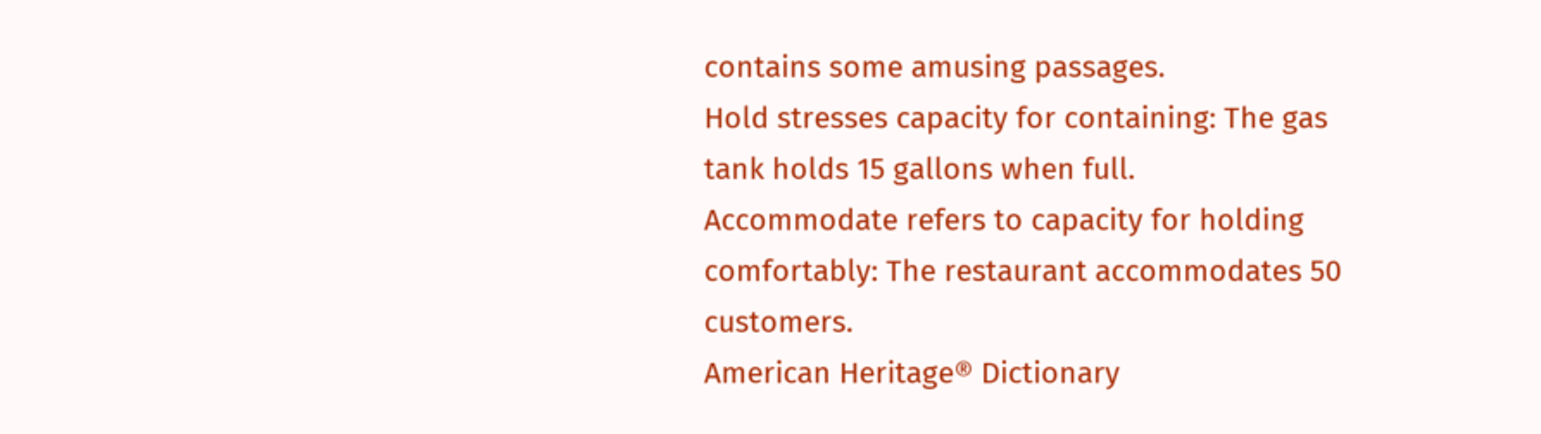contains some amusing passages.
Hold stresses capacity for containing: The gas tank holds 15 gallons when full.
Accommodate refers to capacity for holding comfortably: The restaurant accommodates 50 customers.
American Heritage® Dictionary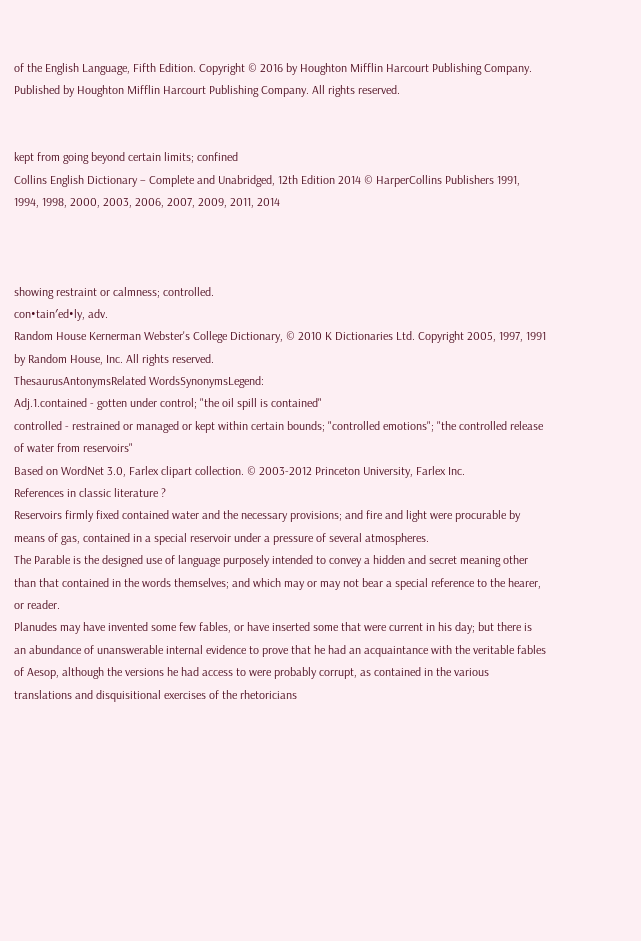of the English Language, Fifth Edition. Copyright © 2016 by Houghton Mifflin Harcourt Publishing Company. Published by Houghton Mifflin Harcourt Publishing Company. All rights reserved.


kept from going beyond certain limits; confined
Collins English Dictionary – Complete and Unabridged, 12th Edition 2014 © HarperCollins Publishers 1991, 1994, 1998, 2000, 2003, 2006, 2007, 2009, 2011, 2014



showing restraint or calmness; controlled.
con•tain′ed•ly, adv.
Random House Kernerman Webster's College Dictionary, © 2010 K Dictionaries Ltd. Copyright 2005, 1997, 1991 by Random House, Inc. All rights reserved.
ThesaurusAntonymsRelated WordsSynonymsLegend:
Adj.1.contained - gotten under control; "the oil spill is contained"
controlled - restrained or managed or kept within certain bounds; "controlled emotions"; "the controlled release of water from reservoirs"
Based on WordNet 3.0, Farlex clipart collection. © 2003-2012 Princeton University, Farlex Inc.
References in classic literature ?
Reservoirs firmly fixed contained water and the necessary provisions; and fire and light were procurable by means of gas, contained in a special reservoir under a pressure of several atmospheres.
The Parable is the designed use of language purposely intended to convey a hidden and secret meaning other than that contained in the words themselves; and which may or may not bear a special reference to the hearer, or reader.
Planudes may have invented some few fables, or have inserted some that were current in his day; but there is an abundance of unanswerable internal evidence to prove that he had an acquaintance with the veritable fables of Aesop, although the versions he had access to were probably corrupt, as contained in the various translations and disquisitional exercises of the rhetoricians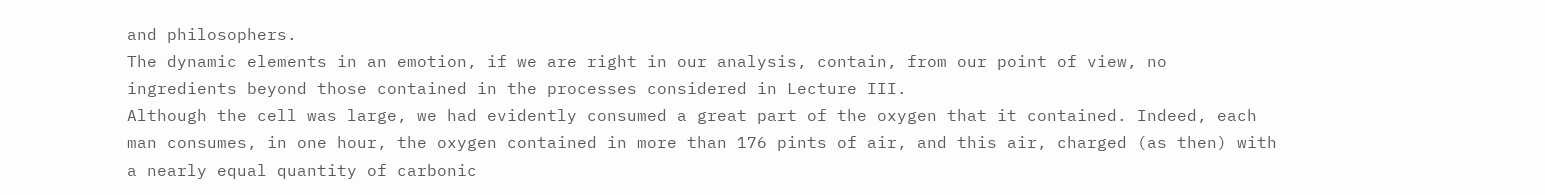and philosophers.
The dynamic elements in an emotion, if we are right in our analysis, contain, from our point of view, no ingredients beyond those contained in the processes considered in Lecture III.
Although the cell was large, we had evidently consumed a great part of the oxygen that it contained. Indeed, each man consumes, in one hour, the oxygen contained in more than 176 pints of air, and this air, charged (as then) with a nearly equal quantity of carbonic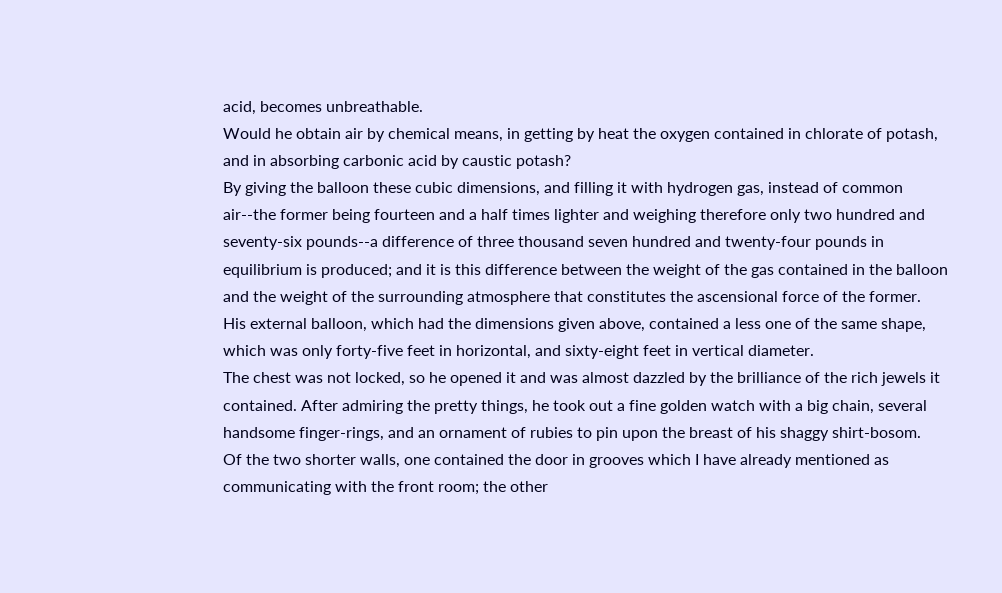acid, becomes unbreathable.
Would he obtain air by chemical means, in getting by heat the oxygen contained in chlorate of potash, and in absorbing carbonic acid by caustic potash?
By giving the balloon these cubic dimensions, and filling it with hydrogen gas, instead of common air--the former being fourteen and a half times lighter and weighing therefore only two hundred and seventy-six pounds--a difference of three thousand seven hundred and twenty-four pounds in equilibrium is produced; and it is this difference between the weight of the gas contained in the balloon and the weight of the surrounding atmosphere that constitutes the ascensional force of the former.
His external balloon, which had the dimensions given above, contained a less one of the same shape, which was only forty-five feet in horizontal, and sixty-eight feet in vertical diameter.
The chest was not locked, so he opened it and was almost dazzled by the brilliance of the rich jewels it contained. After admiring the pretty things, he took out a fine golden watch with a big chain, several handsome finger-rings, and an ornament of rubies to pin upon the breast of his shaggy shirt-bosom.
Of the two shorter walls, one contained the door in grooves which I have already mentioned as communicating with the front room; the other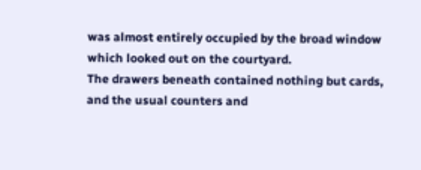was almost entirely occupied by the broad window which looked out on the courtyard.
The drawers beneath contained nothing but cards, and the usual counters and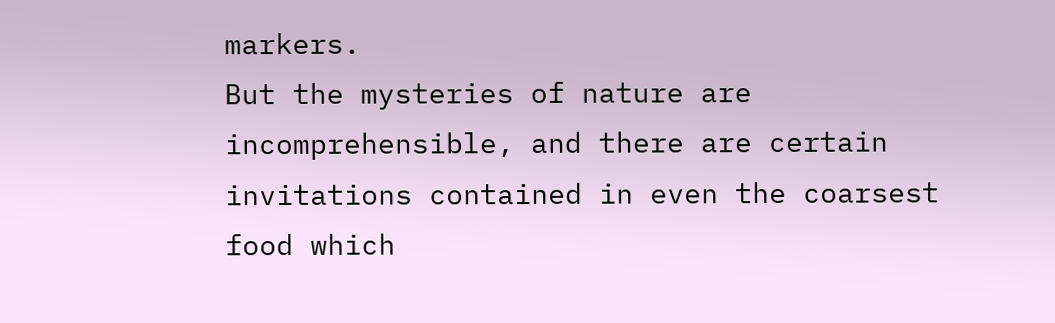markers.
But the mysteries of nature are incomprehensible, and there are certain invitations contained in even the coarsest food which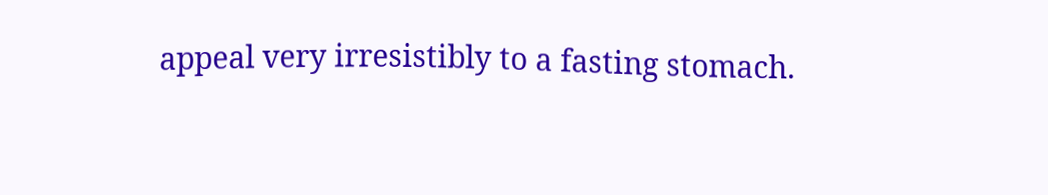appeal very irresistibly to a fasting stomach.